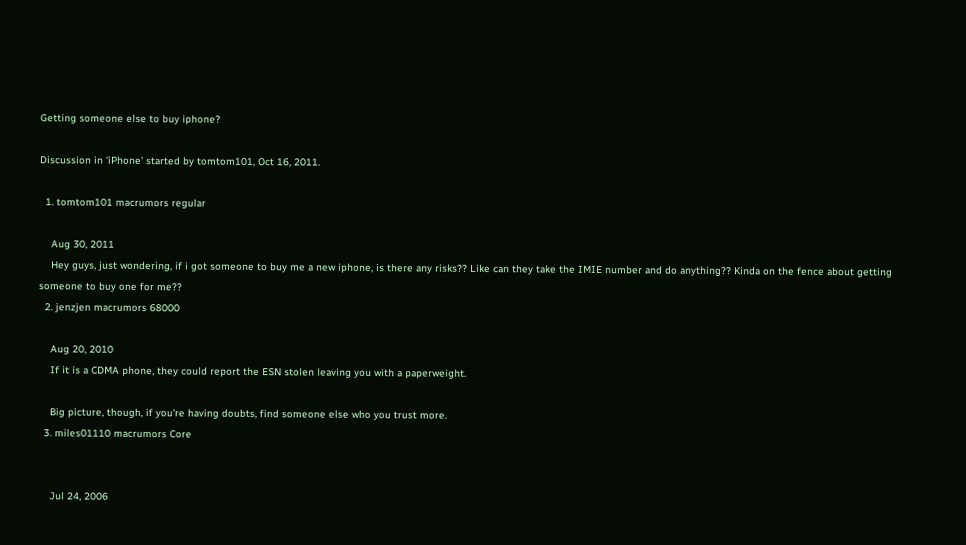Getting someone else to buy iphone?

Discussion in 'iPhone' started by tomtom101, Oct 16, 2011.

  1. tomtom101 macrumors regular

    Aug 30, 2011
    Hey guys, just wondering, if i got someone to buy me a new iphone, is there any risks?? Like can they take the IMIE number and do anything?? Kinda on the fence about getting someone to buy one for me??
  2. jenzjen macrumors 68000

    Aug 20, 2010
    If it is a CDMA phone, they could report the ESN stolen leaving you with a paperweight.

    Big picture, though, if you're having doubts, find someone else who you trust more.
  3. miles01110 macrumors Core


    Jul 24, 2006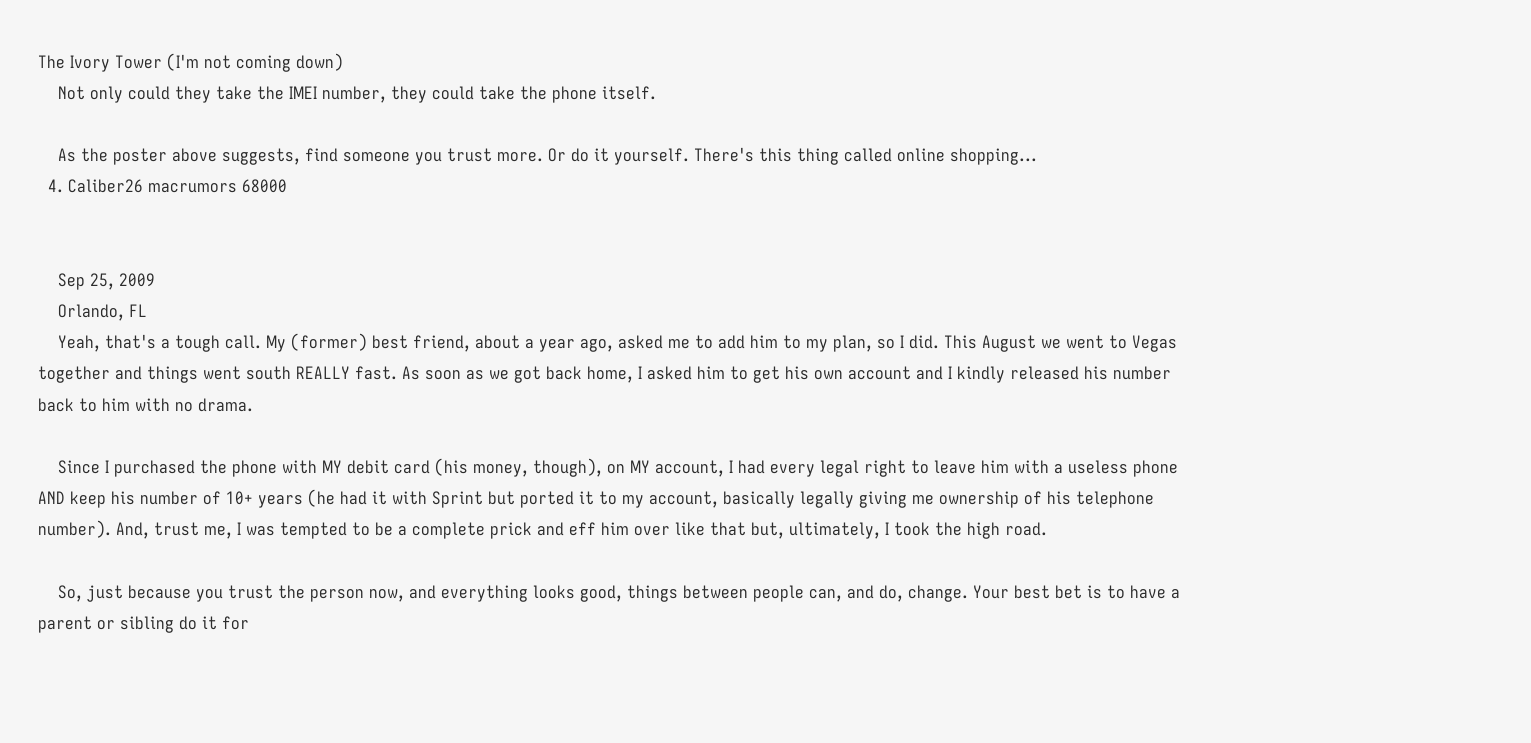The Ivory Tower (I'm not coming down)
    Not only could they take the IMEI number, they could take the phone itself.

    As the poster above suggests, find someone you trust more. Or do it yourself. There's this thing called online shopping...
  4. Caliber26 macrumors 68000


    Sep 25, 2009
    Orlando, FL
    Yeah, that's a tough call. My (former) best friend, about a year ago, asked me to add him to my plan, so I did. This August we went to Vegas together and things went south REALLY fast. As soon as we got back home, I asked him to get his own account and I kindly released his number back to him with no drama.

    Since I purchased the phone with MY debit card (his money, though), on MY account, I had every legal right to leave him with a useless phone AND keep his number of 10+ years (he had it with Sprint but ported it to my account, basically legally giving me ownership of his telephone number). And, trust me, I was tempted to be a complete prick and eff him over like that but, ultimately, I took the high road.

    So, just because you trust the person now, and everything looks good, things between people can, and do, change. Your best bet is to have a parent or sibling do it for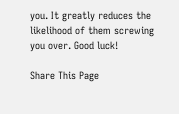you. It greatly reduces the likelihood of them screwing you over. Good luck!

Share This Page